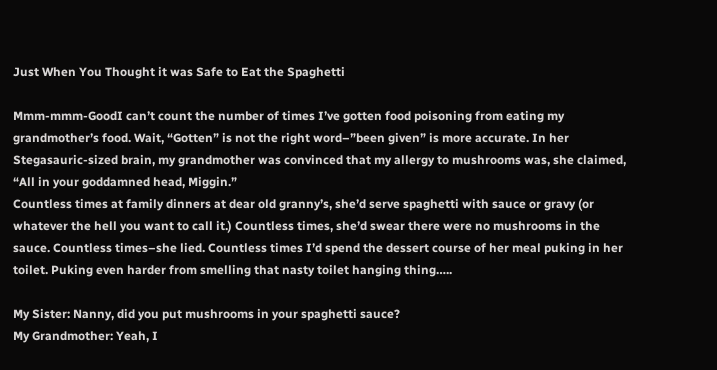Just When You Thought it was Safe to Eat the Spaghetti

Mmm-mmm-GoodI can’t count the number of times I’ve gotten food poisoning from eating my grandmother’s food. Wait, “Gotten” is not the right word–”been given” is more accurate. In her Stegasauric-sized brain, my grandmother was convinced that my allergy to mushrooms was, she claimed, “All in your goddamned head, Miggin.”
Countless times at family dinners at dear old granny’s, she’d serve spaghetti with sauce or gravy (or whatever the hell you want to call it.) Countless times, she’d swear there were no mushrooms in the sauce. Countless times–she lied. Countless times I’d spend the dessert course of her meal puking in her toilet. Puking even harder from smelling that nasty toilet hanging thing…..

My Sister: Nanny, did you put mushrooms in your spaghetti sauce?
My Grandmother: Yeah, I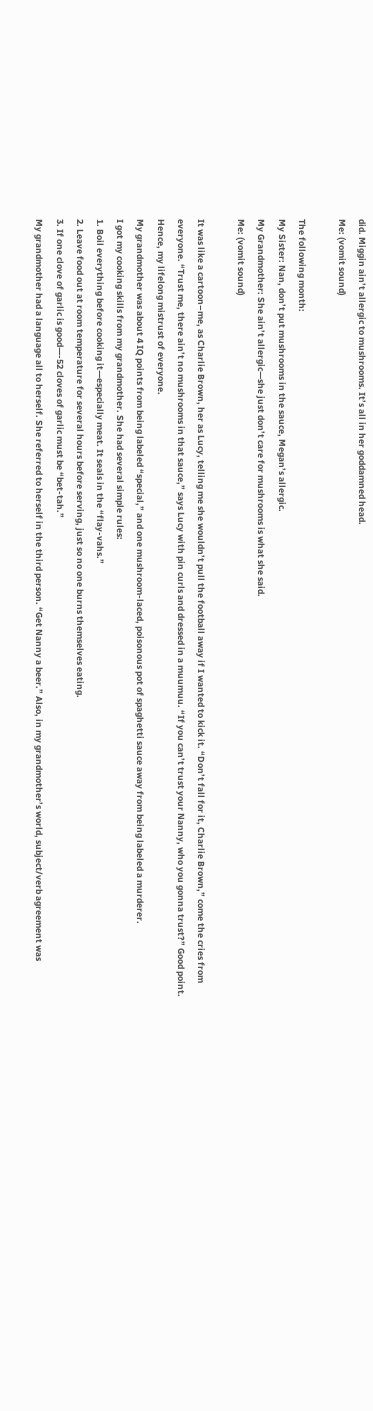did. Miggin ain’t allergic to mushrooms. It’s all in her goddamned head.
Me: (vomit sound)

The following month:
My Sister: Nan, don’t put mushrooms in the sauce, Megan’s allergic.
My Grandmother: She ain’t allergic—she just don’t care for mushrooms is what she said.
Me: (vomit sound)

It was like a cartoon–me, as Charlie Brown, her as Lucy, telling me she wouldn’t pull the football away if I wanted to kick it. “Don’t fall for it, Charlie Brown,” come the cries from everyone. “Trust me, there ain’t no mushrooms in that sauce,” says Lucy with pin curls and dressed in a muumuu. “If you can’t trust your Nanny, who you gonna trust?” Good point. Hence, my lifelong mistrust of everyone.
My grandmother was about 4 IQ points from being labeled “special,” and one mushroom-laced, poisonous pot of spaghetti sauce away from being labeled a murderer.
I got my cooking skills from my grandmother. She had several simple rules:
1. Boil everything before cooking it—especially meat. It seals in the “flay-vahs.”
2. Leave food out at room temperature for several hours before serving, just so no one burns themselves eating.
3. If one clove of garlic is good—-52 cloves of garlic must be “bet-tah.”
My grandmother had a language all to herself. She referred to herself in the third person. “Get Nanny a beer.” Also, in my grandmother’s world, subject/verb agreement was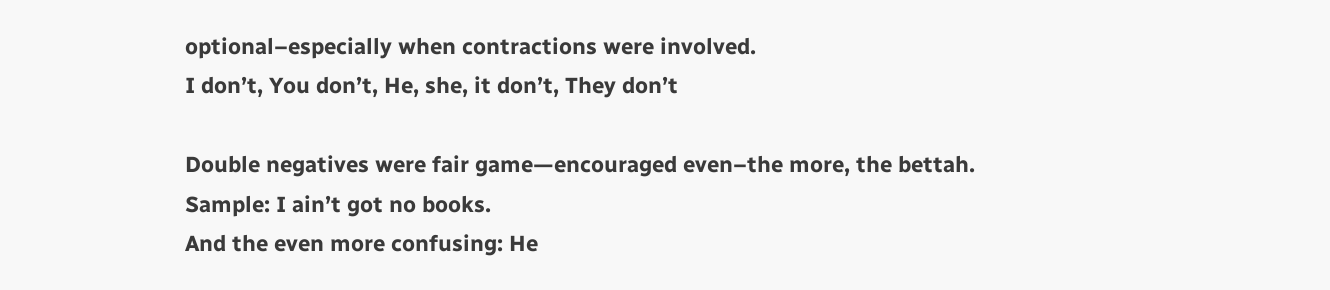optional–especially when contractions were involved.
I don’t, You don’t, He, she, it don’t, They don’t

Double negatives were fair game—encouraged even–the more, the bettah.
Sample: I ain’t got no books.
And the even more confusing: He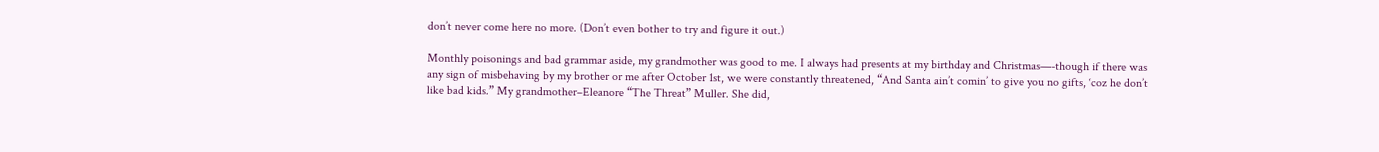don’t never come here no more. (Don’t even bother to try and figure it out.)

Monthly poisonings and bad grammar aside, my grandmother was good to me. I always had presents at my birthday and Christmas—-though if there was any sign of misbehaving by my brother or me after October 1st, we were constantly threatened, “And Santa ain’t comin’ to give you no gifts, ‘coz he don’t like bad kids.” My grandmother–Eleanore “The Threat” Muller. She did,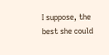I suppose, the best she could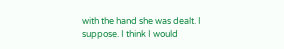with the hand she was dealt. I suppose. I think I would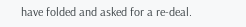have folded and asked for a re-deal.